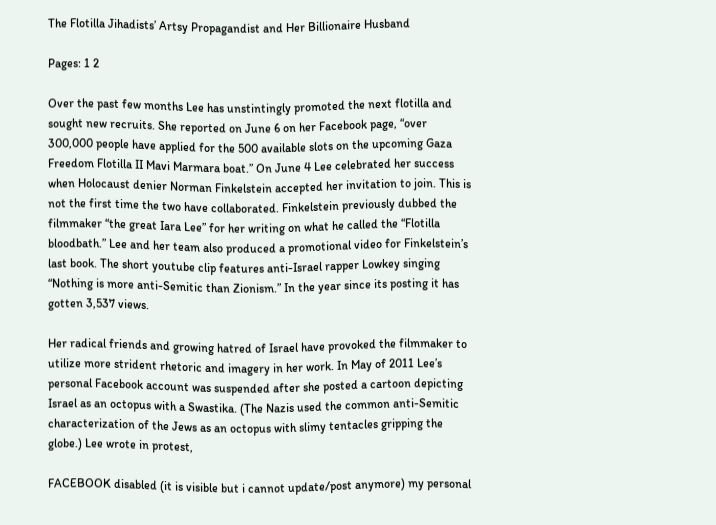The Flotilla Jihadists’ Artsy Propagandist and Her Billionaire Husband

Pages: 1 2

Over the past few months Lee has unstintingly promoted the next flotilla and sought new recruits. She reported on June 6 on her Facebook page, “over 300,000 people have applied for the 500 available slots on the upcoming Gaza Freedom Flotilla II Mavi Marmara boat.” On June 4 Lee celebrated her success when Holocaust denier Norman Finkelstein accepted her invitation to join. This is not the first time the two have collaborated. Finkelstein previously dubbed the filmmaker “the great Iara Lee” for her writing on what he called the “Flotilla bloodbath.” Lee and her team also produced a promotional video for Finkelstein’s last book. The short youtube clip features anti-Israel rapper Lowkey singing “Nothing is more anti-Semitic than Zionism.” In the year since its posting it has gotten 3,537 views.

Her radical friends and growing hatred of Israel have provoked the filmmaker to utilize more strident rhetoric and imagery in her work. In May of 2011 Lee’s personal Facebook account was suspended after she posted a cartoon depicting Israel as an octopus with a Swastika. (The Nazis used the common anti-Semitic characterization of the Jews as an octopus with slimy tentacles gripping the globe.) Lee wrote in protest,

FACEBOOK disabled (it is visible but i cannot update/post anymore) my personal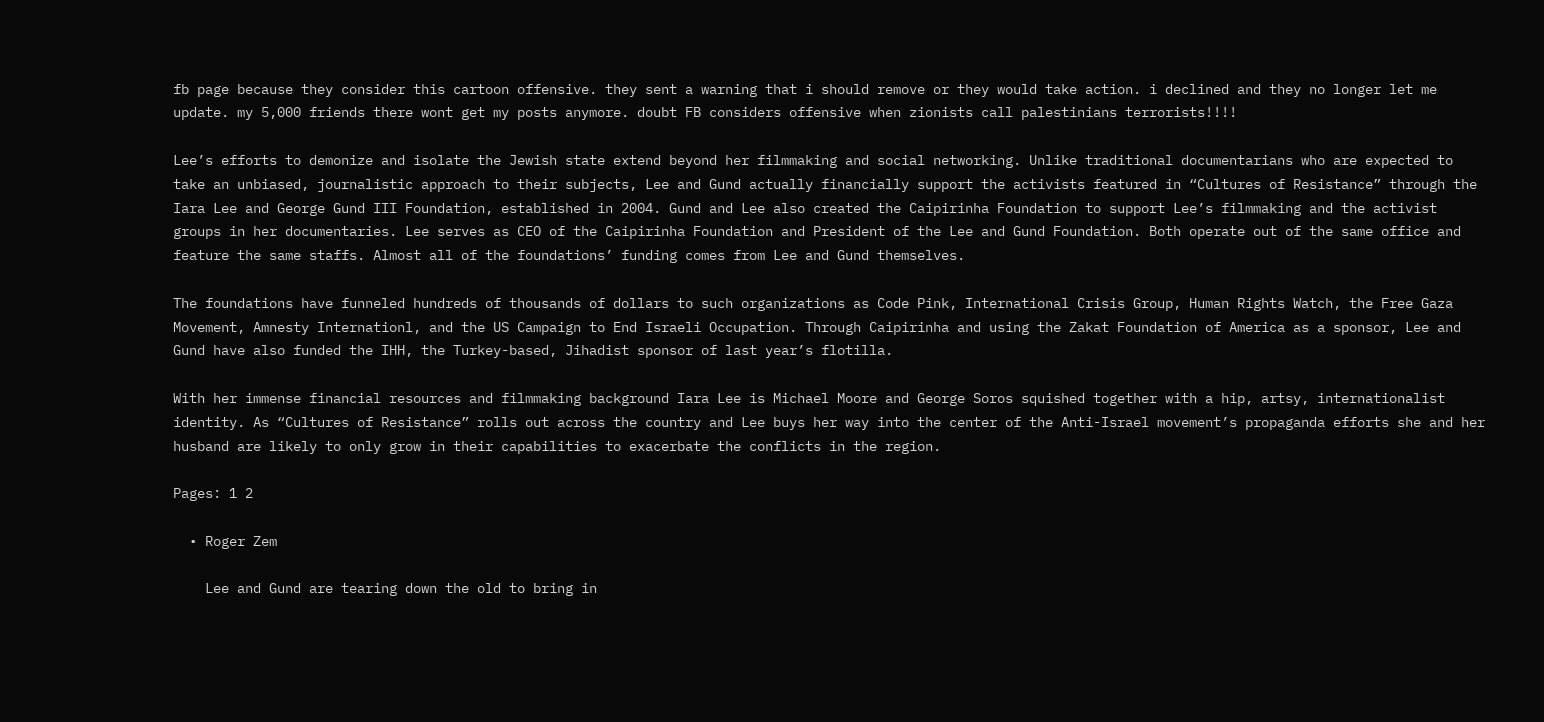fb page because they consider this cartoon offensive. they sent a warning that i should remove or they would take action. i declined and they no longer let me update. my 5,000 friends there wont get my posts anymore. doubt FB considers offensive when zionists call palestinians terrorists!!!!

Lee’s efforts to demonize and isolate the Jewish state extend beyond her filmmaking and social networking. Unlike traditional documentarians who are expected to take an unbiased, journalistic approach to their subjects, Lee and Gund actually financially support the activists featured in “Cultures of Resistance” through the Iara Lee and George Gund III Foundation, established in 2004. Gund and Lee also created the Caipirinha Foundation to support Lee’s filmmaking and the activist groups in her documentaries. Lee serves as CEO of the Caipirinha Foundation and President of the Lee and Gund Foundation. Both operate out of the same office and feature the same staffs. Almost all of the foundations’ funding comes from Lee and Gund themselves.

The foundations have funneled hundreds of thousands of dollars to such organizations as Code Pink, International Crisis Group, Human Rights Watch, the Free Gaza Movement, Amnesty Internationl, and the US Campaign to End Israeli Occupation. Through Caipirinha and using the Zakat Foundation of America as a sponsor, Lee and Gund have also funded the IHH, the Turkey-based, Jihadist sponsor of last year’s flotilla.

With her immense financial resources and filmmaking background Iara Lee is Michael Moore and George Soros squished together with a hip, artsy, internationalist identity. As “Cultures of Resistance” rolls out across the country and Lee buys her way into the center of the Anti-Israel movement’s propaganda efforts she and her husband are likely to only grow in their capabilities to exacerbate the conflicts in the region.

Pages: 1 2

  • Roger Zem

    Lee and Gund are tearing down the old to bring in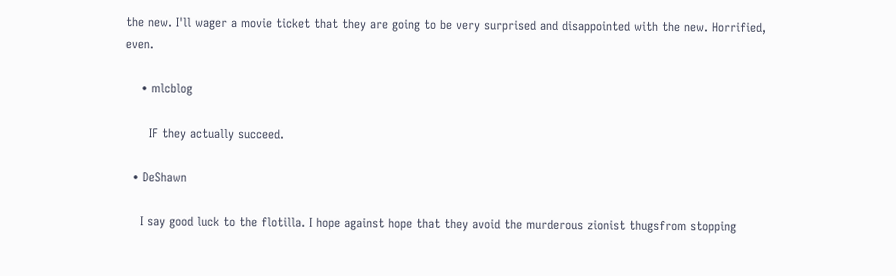the new. I'll wager a movie ticket that they are going to be very surprised and disappointed with the new. Horrified, even.

    • mlcblog

      IF they actually succeed.

  • DeShawn

    I say good luck to the flotilla. I hope against hope that they avoid the murderous zionist thugsfrom stopping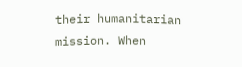their humanitarian mission. When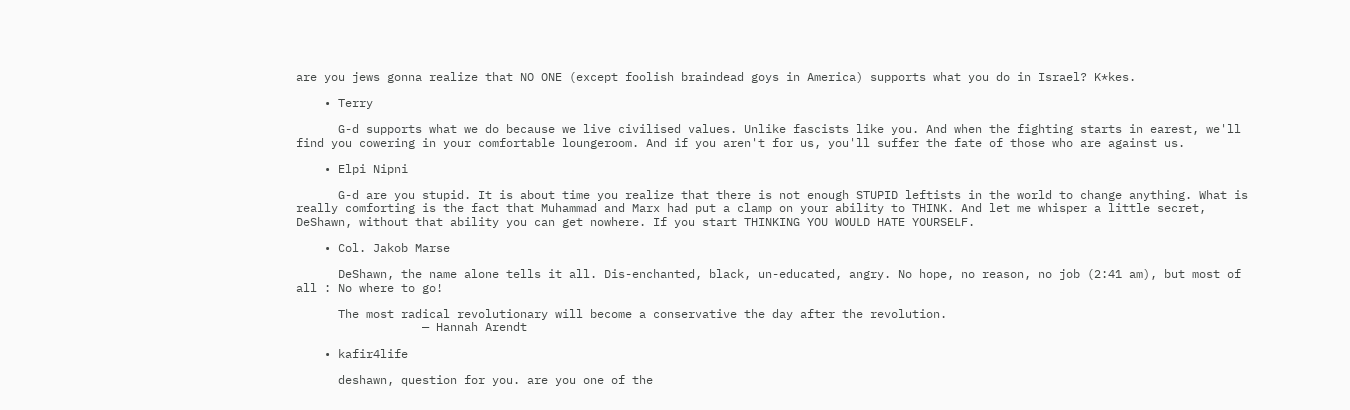are you jews gonna realize that NO ONE (except foolish braindead goys in America) supports what you do in Israel? K*kes.

    • Terry

      G-d supports what we do because we live civilised values. Unlike fascists like you. And when the fighting starts in earest, we'll find you cowering in your comfortable loungeroom. And if you aren't for us, you'll suffer the fate of those who are against us.

    • Elpi Nipni

      G-d are you stupid. It is about time you realize that there is not enough STUPID leftists in the world to change anything. What is really comforting is the fact that Muhammad and Marx had put a clamp on your ability to THINK. And let me whisper a little secret, DeShawn, without that ability you can get nowhere. If you start THINKING YOU WOULD HATE YOURSELF.

    • Col. Jakob Marse

      DeShawn, the name alone tells it all. Dis-enchanted, black, un-educated, angry. No hope, no reason, no job (2:41 am), but most of all : No where to go!

      The most radical revolutionary will become a conservative the day after the revolution.
                  — Hannah Arendt

    • kafir4life

      deshawn, question for you. are you one of the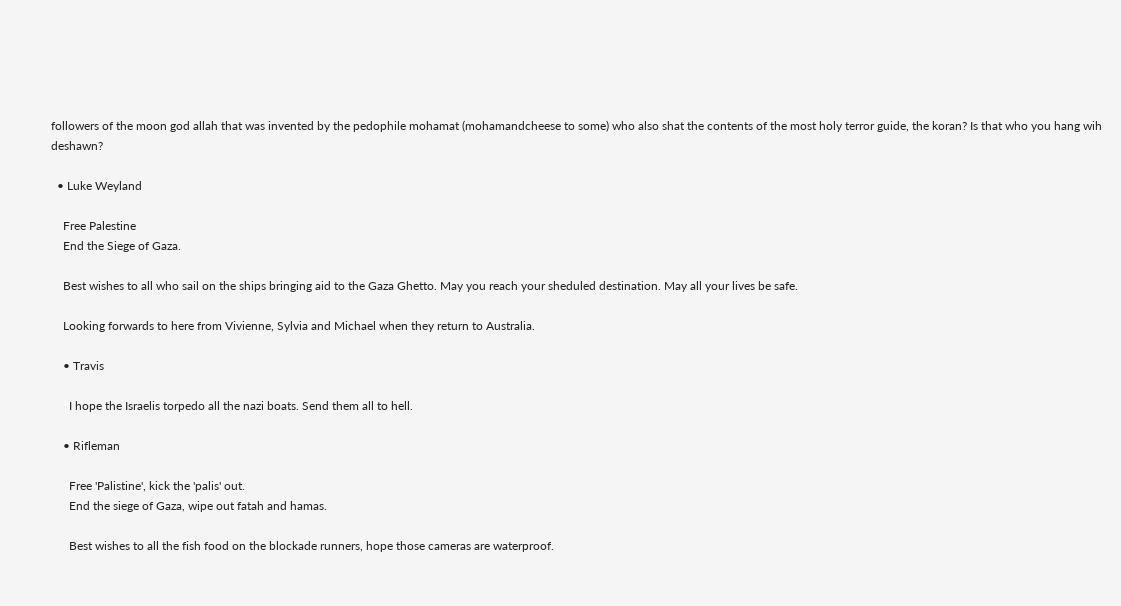followers of the moon god allah that was invented by the pedophile mohamat (mohamandcheese to some) who also shat the contents of the most holy terror guide, the koran? Is that who you hang wih deshawn?

  • Luke Weyland

    Free Palestine
    End the Siege of Gaza.

    Best wishes to all who sail on the ships bringing aid to the Gaza Ghetto. May you reach your sheduled destination. May all your lives be safe.

    Looking forwards to here from Vivienne, Sylvia and Michael when they return to Australia.

    • Travis

      I hope the Israelis torpedo all the nazi boats. Send them all to hell.

    • Rifleman

      Free 'Palistine', kick the 'palis' out.
      End the siege of Gaza, wipe out fatah and hamas.

      Best wishes to all the fish food on the blockade runners, hope those cameras are waterproof.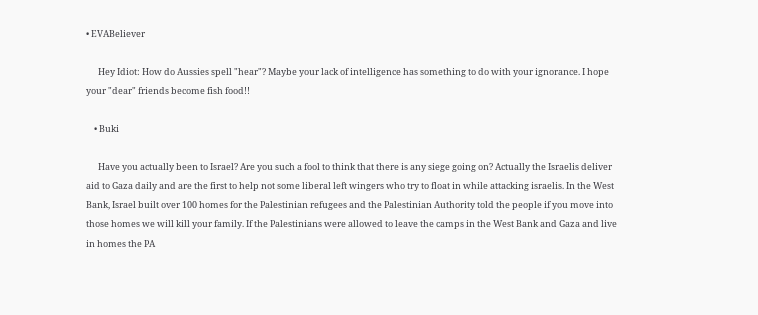• EVABeliever

      Hey Idiot: How do Aussies spell "hear"? Maybe your lack of intelligence has something to do with your ignorance. I hope your "dear" friends become fish food!!

    • Buki

      Have you actually been to Israel? Are you such a fool to think that there is any siege going on? Actually the Israelis deliver aid to Gaza daily and are the first to help not some liberal left wingers who try to float in while attacking israelis. In the West Bank, Israel built over 100 homes for the Palestinian refugees and the Palestinian Authority told the people if you move into those homes we will kill your family. If the Palestinians were allowed to leave the camps in the West Bank and Gaza and live in homes the PA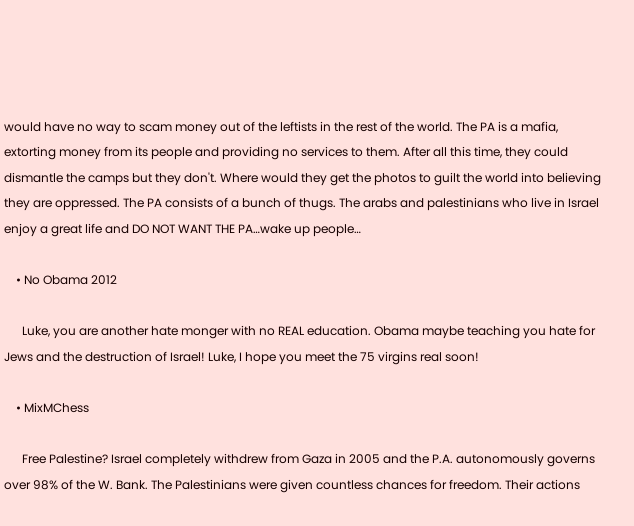would have no way to scam money out of the leftists in the rest of the world. The PA is a mafia, extorting money from its people and providing no services to them. After all this time, they could dismantle the camps but they don't. Where would they get the photos to guilt the world into believing they are oppressed. The PA consists of a bunch of thugs. The arabs and palestinians who live in Israel enjoy a great life and DO NOT WANT THE PA…wake up people…

    • No Obama 2012

      Luke, you are another hate monger with no REAL education. Obama maybe teaching you hate for Jews and the destruction of Israel! Luke, I hope you meet the 75 virgins real soon!

    • MixMChess

      Free Palestine? Israel completely withdrew from Gaza in 2005 and the P.A. autonomously governs over 98% of the W. Bank. The Palestinians were given countless chances for freedom. Their actions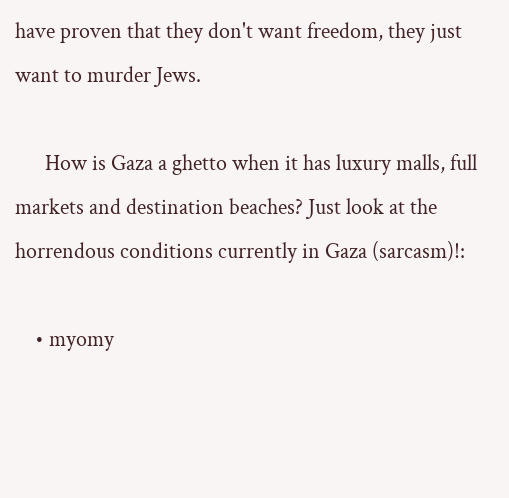have proven that they don't want freedom, they just want to murder Jews.

      How is Gaza a ghetto when it has luxury malls, full markets and destination beaches? Just look at the horrendous conditions currently in Gaza (sarcasm)!:

    • myomy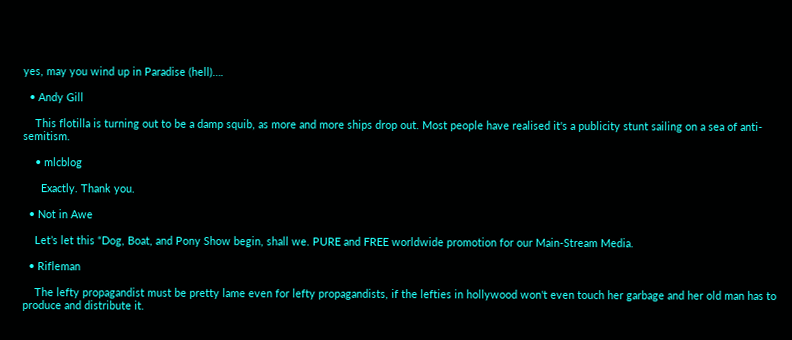yes, may you wind up in Paradise (hell)….

  • Andy Gill

    This flotilla is turning out to be a damp squib, as more and more ships drop out. Most people have realised it's a publicity stunt sailing on a sea of anti-semitism.

    • mlcblog

      Exactly. Thank you.

  • Not in Awe

    Let’s let this “Dog, Boat, and Pony Show begin, shall we. PURE and FREE worldwide promotion for our Main-Stream Media.

  • Rifleman

    The lefty propagandist must be pretty lame even for lefty propagandists, if the lefties in hollywood won't even touch her garbage and her old man has to produce and distribute it.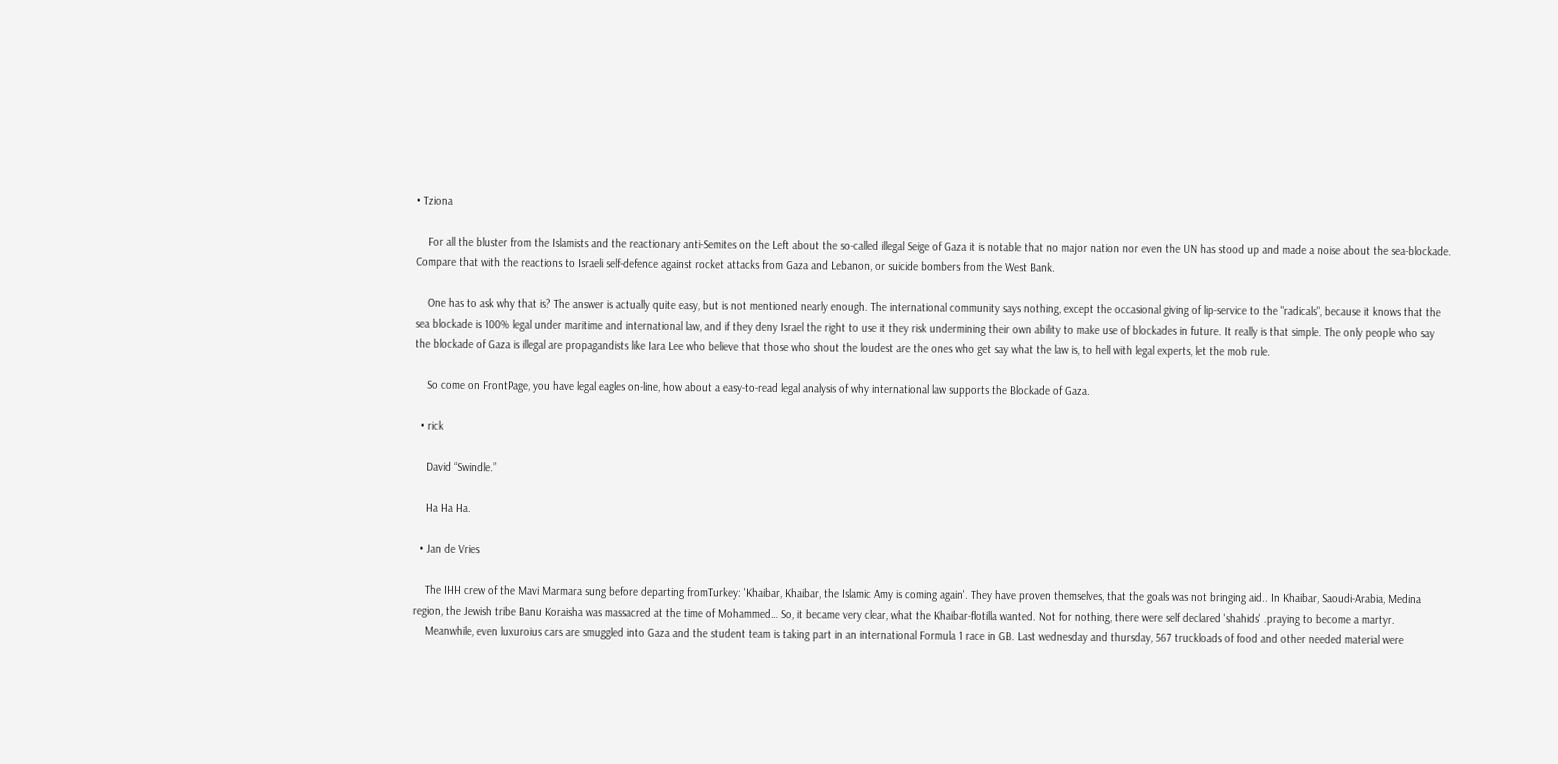• Tziona

    For all the bluster from the Islamists and the reactionary anti-Semites on the Left about the so-called illegal Seige of Gaza it is notable that no major nation nor even the UN has stood up and made a noise about the sea-blockade. Compare that with the reactions to Israeli self-defence against rocket attacks from Gaza and Lebanon, or suicide bombers from the West Bank.

    One has to ask why that is? The answer is actually quite easy, but is not mentioned nearly enough. The international community says nothing, except the occasional giving of lip-service to the "radicals", because it knows that the sea blockade is 100% legal under maritime and international law, and if they deny Israel the right to use it they risk undermining their own ability to make use of blockades in future. It really is that simple. The only people who say the blockade of Gaza is illegal are propagandists like Iara Lee who believe that those who shout the loudest are the ones who get say what the law is, to hell with legal experts, let the mob rule.

    So come on FrontPage, you have legal eagles on-line, how about a easy-to-read legal analysis of why international law supports the Blockade of Gaza.

  • rick

    David “Swindle.”

    Ha Ha Ha.

  • Jan de Vries

    The IHH crew of the Mavi Marmara sung before departing fromTurkey: 'Khaibar, Khaibar, the Islamic Amy is coming again'. They have proven themselves, that the goals was not bringing aid.. In Khaibar, Saoudi-Arabia, Medina region, the Jewish tribe Banu Koraisha was massacred at the time of Mohammed… So, it became very clear, what the Khaibar-flotilla wanted. Not for nothing, there were self declared 'shahids' .praying to become a martyr.
    Meanwhile, even luxuroius cars are smuggled into Gaza and the student team is taking part in an international Formula 1 race in GB. Last wednesday and thursday, 567 truckloads of food and other needed material were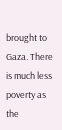brought to Gaza. There is much less poverty as the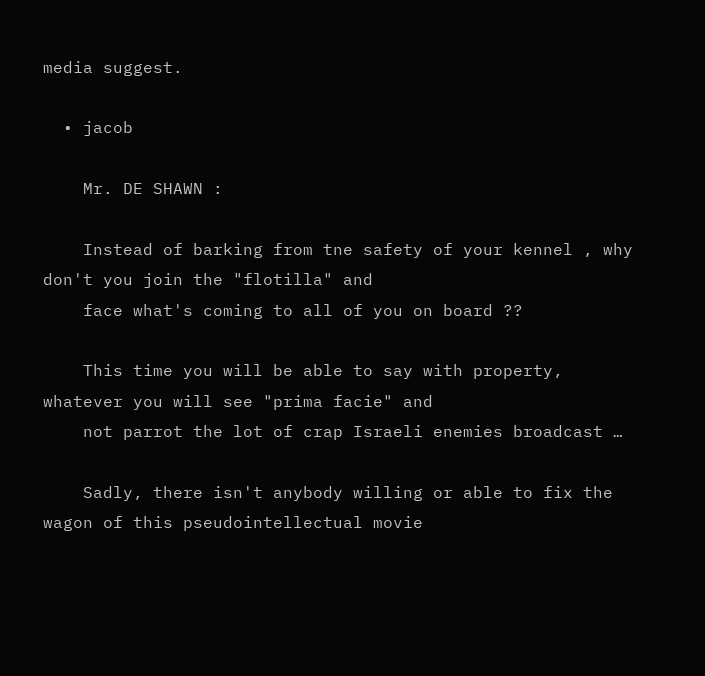media suggest.

  • jacob

    Mr. DE SHAWN :

    Instead of barking from tne safety of your kennel , why don't you join the "flotilla" and
    face what's coming to all of you on board ??

    This time you will be able to say with property, whatever you will see "prima facie" and
    not parrot the lot of crap Israeli enemies broadcast …

    Sadly, there isn't anybody willing or able to fix the wagon of this pseudointellectual movie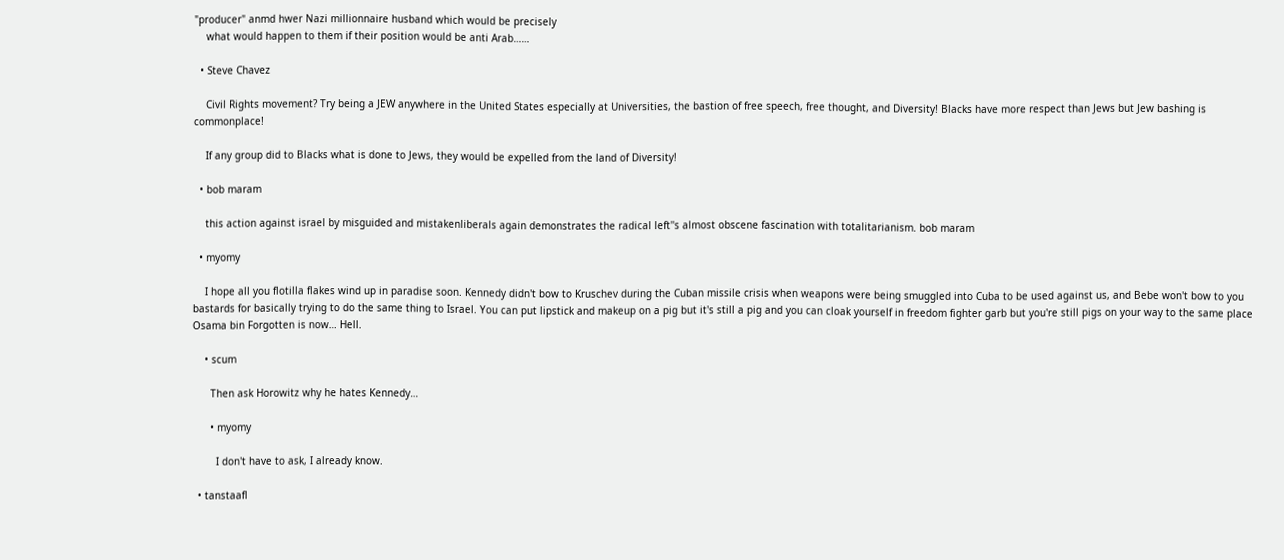"producer" anmd hwer Nazi millionnaire husband which would be precisely
    what would happen to them if their position would be anti Arab……

  • Steve Chavez

    Civil Rights movement? Try being a JEW anywhere in the United States especially at Universities, the bastion of free speech, free thought, and Diversity! Blacks have more respect than Jews but Jew bashing is commonplace!

    If any group did to Blacks what is done to Jews, they would be expelled from the land of Diversity!

  • bob maram

    this action against israel by misguided and mistakenliberals again demonstrates the radical left''s almost obscene fascination with totalitarianism. bob maram

  • myomy

    I hope all you flotilla flakes wind up in paradise soon. Kennedy didn't bow to Kruschev during the Cuban missile crisis when weapons were being smuggled into Cuba to be used against us, and Bebe won't bow to you bastards for basically trying to do the same thing to Israel. You can put lipstick and makeup on a pig but it's still a pig and you can cloak yourself in freedom fighter garb but you're still pigs on your way to the same place Osama bin Forgotten is now… Hell.

    • scum

      Then ask Horowitz why he hates Kennedy…

      • myomy

        I don't have to ask, I already know.

  • tanstaafl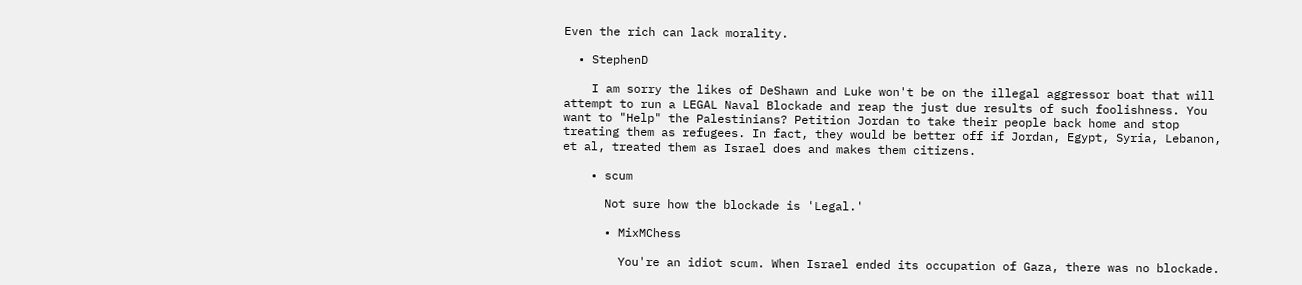Even the rich can lack morality.

  • StephenD

    I am sorry the likes of DeShawn and Luke won't be on the illegal aggressor boat that will attempt to run a LEGAL Naval Blockade and reap the just due results of such foolishness. You want to "Help" the Palestinians? Petition Jordan to take their people back home and stop treating them as refugees. In fact, they would be better off if Jordan, Egypt, Syria, Lebanon, et al, treated them as Israel does and makes them citizens.

    • scum

      Not sure how the blockade is 'Legal.'

      • MixMChess

        You're an idiot scum. When Israel ended its occupation of Gaza, there was no blockade.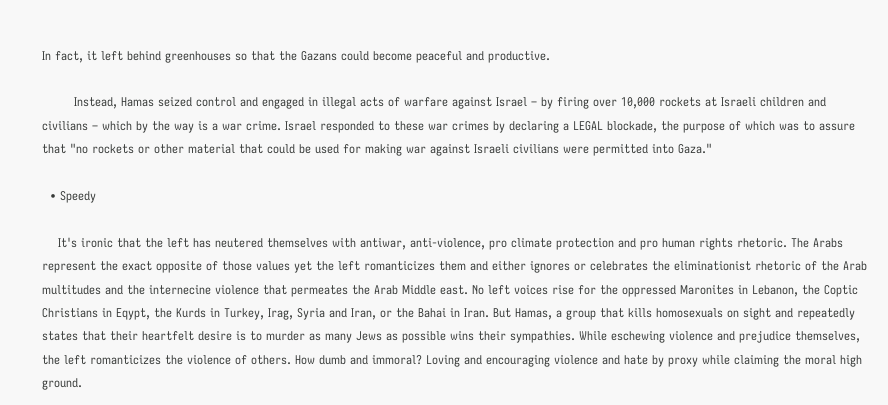In fact, it left behind greenhouses so that the Gazans could become peaceful and productive.

        Instead, Hamas seized control and engaged in illegal acts of warfare against Israel – by firing over 10,000 rockets at Israeli children and civilians – which by the way is a war crime. Israel responded to these war crimes by declaring a LEGAL blockade, the purpose of which was to assure that "no rockets or other material that could be used for making war against Israeli civilians were permitted into Gaza."

  • Speedy

    It's ironic that the left has neutered themselves with antiwar, anti-violence, pro climate protection and pro human rights rhetoric. The Arabs represent the exact opposite of those values yet the left romanticizes them and either ignores or celebrates the eliminationist rhetoric of the Arab multitudes and the internecine violence that permeates the Arab Middle east. No left voices rise for the oppressed Maronites in Lebanon, the Coptic Christians in Eqypt, the Kurds in Turkey, Irag, Syria and Iran, or the Bahai in Iran. But Hamas, a group that kills homosexuals on sight and repeatedly states that their heartfelt desire is to murder as many Jews as possible wins their sympathies. While eschewing violence and prejudice themselves, the left romanticizes the violence of others. How dumb and immoral? Loving and encouraging violence and hate by proxy while claiming the moral high ground.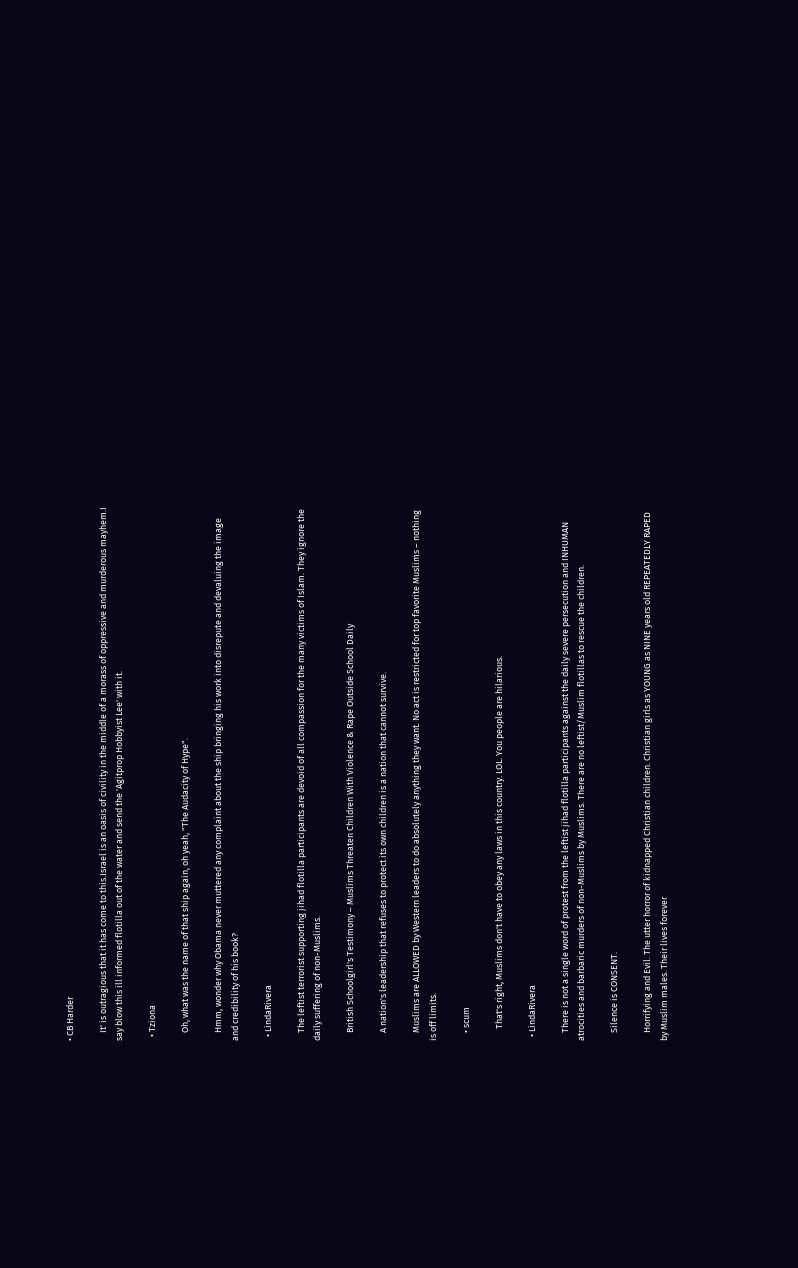• CB Harder

    It' is outragious that it has come to this.Israel is an oasis of civility in the middle of a morass of oppressive and murderous mayhem.I say blow this ill informed flotilla out of the water and send the 'Agitprop Hobbyist Lee' with it.

  • Tziona

    Oh, what was the name of that ship again, oh yeah, "The Audacity of Hype".

    Hmm, wonder why Obama never muttered any complaint about the ship bringing his work into disrepute and devaluing the image and credibility of his book?

  • LindaRivera

    The leftist terrorist supporting jihad flotilla participants are devoid of all compassion for the many victims of Islam. They ignore the daily suffering of non-Muslims.

    British Schoolgirl's Testimony – Muslims Threaten Children With Violence & Rape Outside School Daily

    A nation's leadership that refuses to protect its own children is a nation that cannot survive.

    Muslims are ALLOWED by Western leaders to do absolutely anything they want. No act is restricted for top favorite Muslims – nothing is off limits.

    • scum

      That's right, Muslims don't have to obey any laws in this country. LOL. You people are hilarious.

  • LindaRivera

    There is not a single word of protest from the leftist jihad flotilla participants against the daily severe persecution and INHUMAN atrocities and barbaric murders of non-Muslims by Muslims. There are no leftist/Muslim flotillas to rescue the children.

    Silence is CONSENT.

    Horrifying and Evil. The utter horror of kidnapped Christian children. Christian girls as YOUNG as NINE years old REPEATEDLY RAPED by Muslim males. Their lives forever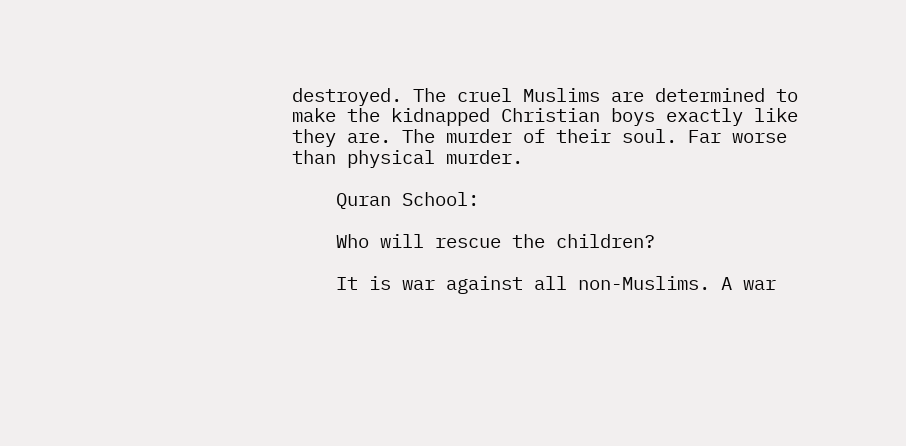destroyed. The cruel Muslims are determined to make the kidnapped Christian boys exactly like they are. The murder of their soul. Far worse than physical murder.

    Quran School:

    Who will rescue the children?

    It is war against all non-Muslims. A war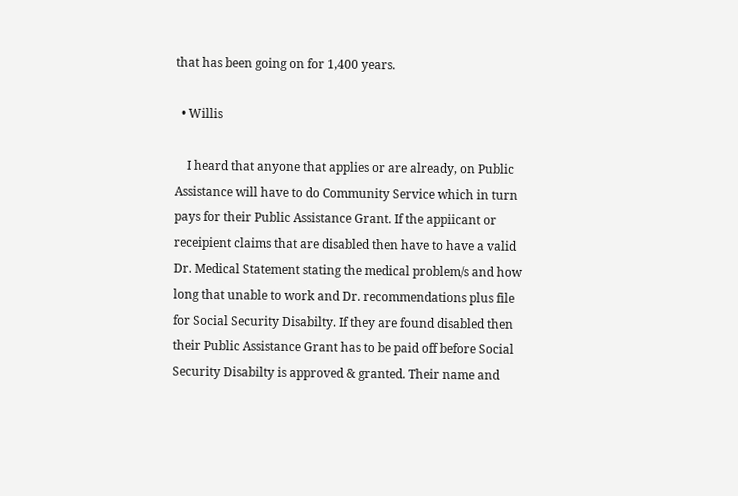that has been going on for 1,400 years.

  • Willis

    I heard that anyone that applies or are already, on Public Assistance will have to do Community Service which in turn pays for their Public Assistance Grant. If the appiicant or receipient claims that are disabled then have to have a valid Dr. Medical Statement stating the medical problem/s and how long that unable to work and Dr. recommendations plus file for Social Security Disabilty. If they are found disabled then their Public Assistance Grant has to be paid off before Social Security Disabilty is approved & granted. Their name and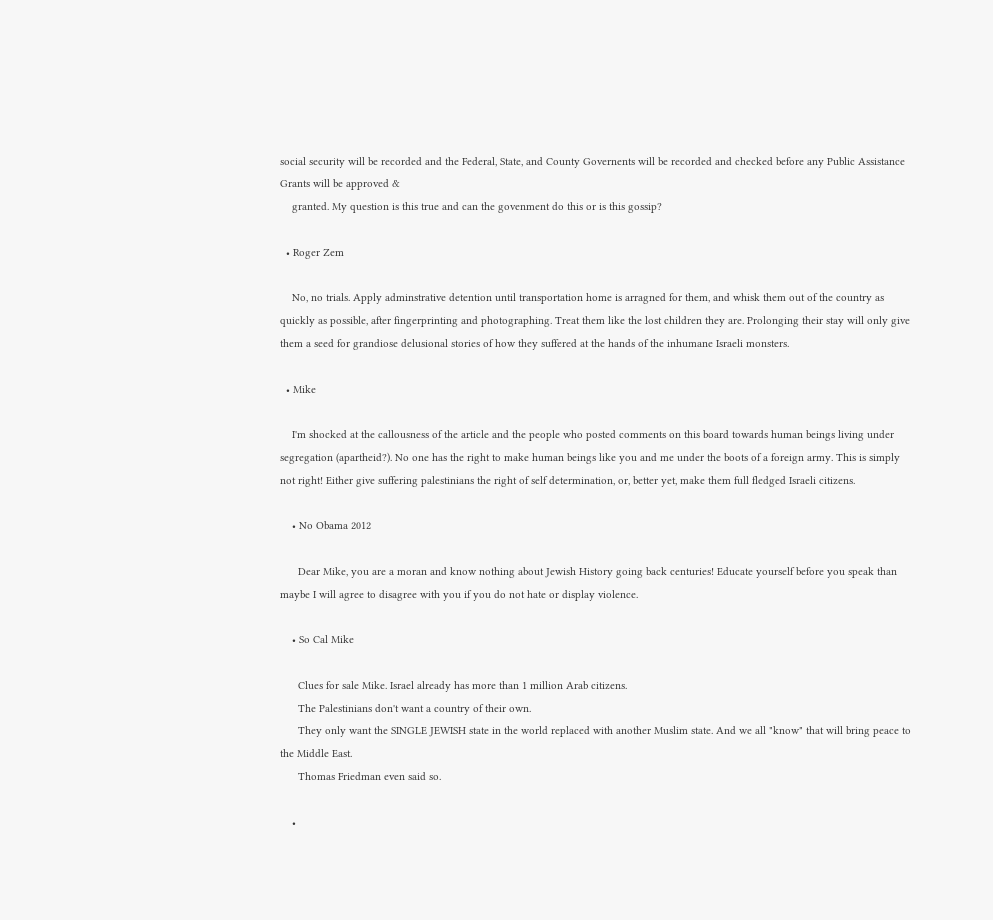social security will be recorded and the Federal, State, and County Governents will be recorded and checked before any Public Assistance Grants will be approved &
    granted. My question is this true and can the govenment do this or is this gossip?

  • Roger Zem

    No, no trials. Apply adminstrative detention until transportation home is arragned for them, and whisk them out of the country as quickly as possible, after fingerprinting and photographing. Treat them like the lost children they are. Prolonging their stay will only give them a seed for grandiose delusional stories of how they suffered at the hands of the inhumane Israeli monsters.

  • Mike

    I'm shocked at the callousness of the article and the people who posted comments on this board towards human beings living under segregation (apartheid?). No one has the right to make human beings like you and me under the boots of a foreign army. This is simply not right! Either give suffering palestinians the right of self determination, or, better yet, make them full fledged Israeli citizens.

    • No Obama 2012

      Dear Mike, you are a moran and know nothing about Jewish History going back centuries! Educate yourself before you speak than maybe I will agree to disagree with you if you do not hate or display violence.

    • So Cal Mike

      Clues for sale Mike. Israel already has more than 1 million Arab citizens.
      The Palestinians don't want a country of their own.
      They only want the SINGLE JEWISH state in the world replaced with another Muslim state. And we all "know" that will bring peace to the Middle East.
      Thomas Friedman even said so.

    •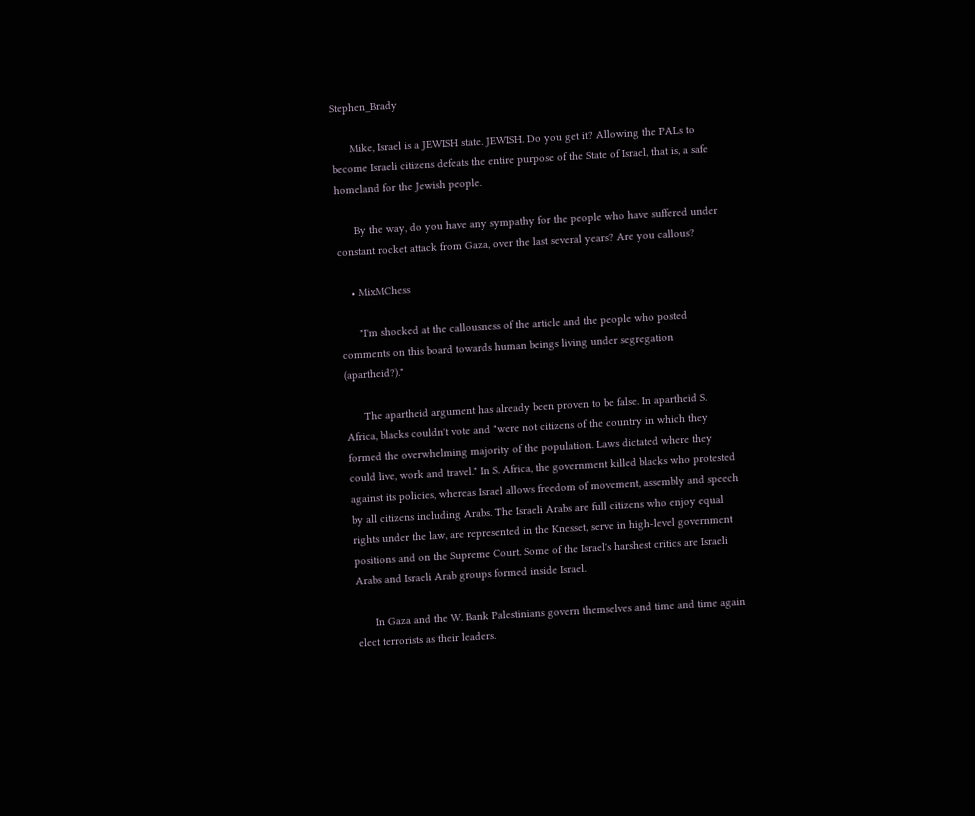Stephen_Brady

      Mike, Israel is a JEWISH state. JEWISH. Do you get it? Allowing the PALs to become Israeli citizens defeats the entire purpose of the State of Israel, that is, a safe homeland for the Jewish people.

      By the way, do you have any sympathy for the people who have suffered under constant rocket attack from Gaza, over the last several years? Are you callous?

    • MixMChess

      "I'm shocked at the callousness of the article and the people who posted comments on this board towards human beings living under segregation (apartheid?)."

      The apartheid argument has already been proven to be false. In apartheid S. Africa, blacks couldn't vote and "were not citizens of the country in which they formed the overwhelming majority of the population. Laws dictated where they could live, work and travel." In S. Africa, the government killed blacks who protested against its policies, whereas Israel allows freedom of movement, assembly and speech by all citizens including Arabs. The Israeli Arabs are full citizens who enjoy equal rights under the law, are represented in the Knesset, serve in high-level government positions and on the Supreme Court. Some of the Israel's harshest critics are Israeli Arabs and Israeli Arab groups formed inside Israel.

      In Gaza and the W. Bank Palestinians govern themselves and time and time again elect terrorists as their leaders.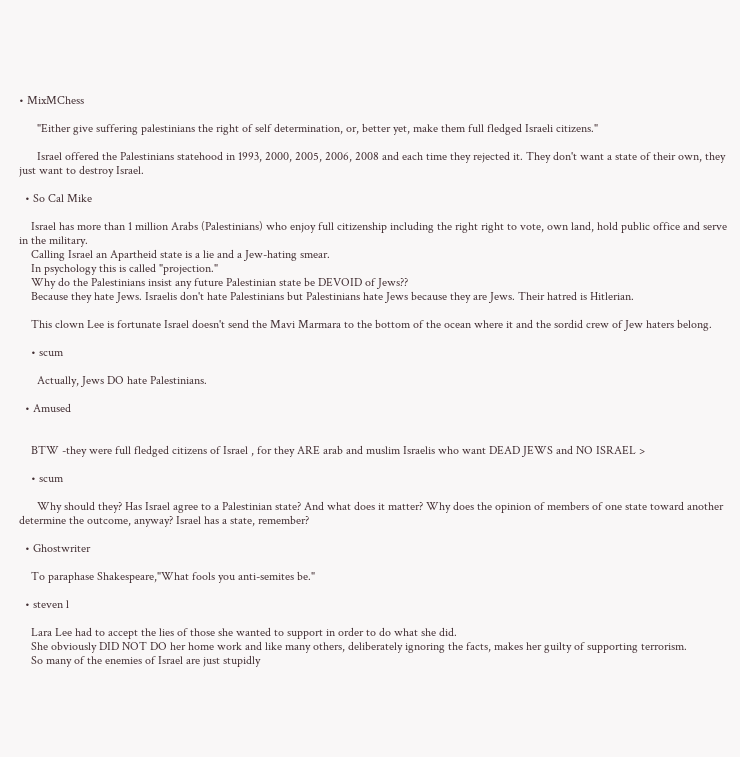• MixMChess

      "Either give suffering palestinians the right of self determination, or, better yet, make them full fledged Israeli citizens."

      Israel offered the Palestinians statehood in 1993, 2000, 2005, 2006, 2008 and each time they rejected it. They don't want a state of their own, they just want to destroy Israel.

  • So Cal Mike

    Israel has more than 1 million Arabs (Palestinians) who enjoy full citizenship including the right right to vote, own land, hold public office and serve in the military.
    Calling Israel an Apartheid state is a lie and a Jew-hating smear.
    In psychology this is called "projection."
    Why do the Palestinians insist any future Palestinian state be DEVOID of Jews??
    Because they hate Jews. Israelis don't hate Palestinians but Palestinians hate Jews because they are Jews. Their hatred is Hitlerian.

    This clown Lee is fortunate Israel doesn't send the Mavi Marmara to the bottom of the ocean where it and the sordid crew of Jew haters belong.

    • scum

      Actually, Jews DO hate Palestinians.

  • Amused


    BTW -they were full fledged citizens of Israel , for they ARE arab and muslim Israelis who want DEAD JEWS and NO ISRAEL >

    • scum

      Why should they? Has Israel agree to a Palestinian state? And what does it matter? Why does the opinion of members of one state toward another determine the outcome, anyway? Israel has a state, remember?

  • Ghostwriter

    To paraphase Shakespeare,"What fools you anti-semites be."

  • steven l

    Lara Lee had to accept the lies of those she wanted to support in order to do what she did.
    She obviously DID NOT DO her home work and like many others, deliberately ignoring the facts, makes her guilty of supporting terrorism.
    So many of the enemies of Israel are just stupidly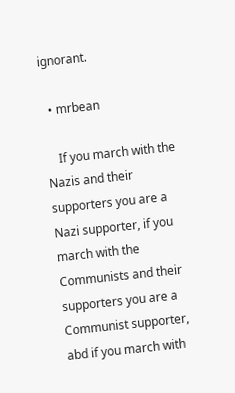ignorant.

  • mrbean

    If you march with the Nazis and their supporters you are a Nazi supporter, if you march with the Communists and their supporters you are a Communist supporter, abd if you march with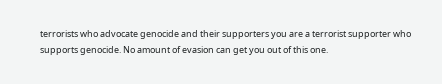terrorists who advocate genocide and their supporters you are a terrorist supporter who supports genocide. No amount of evasion can get you out of this one.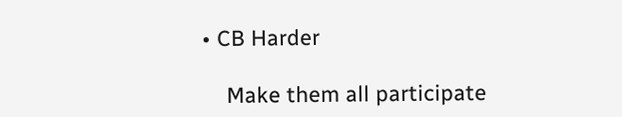• CB Harder

    Make them all participate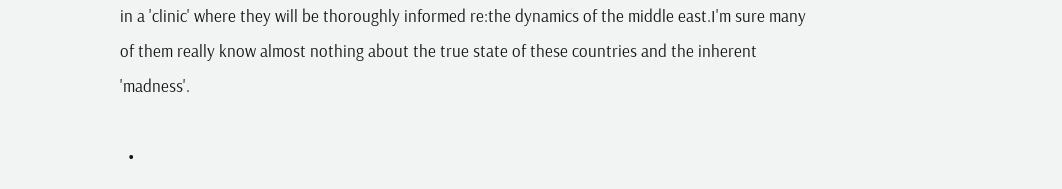in a 'clinic' where they will be thoroughly informed re:the dynamics of the middle east.I'm sure many of them really know almost nothing about the true state of these countries and the inherent 'madness'.

  •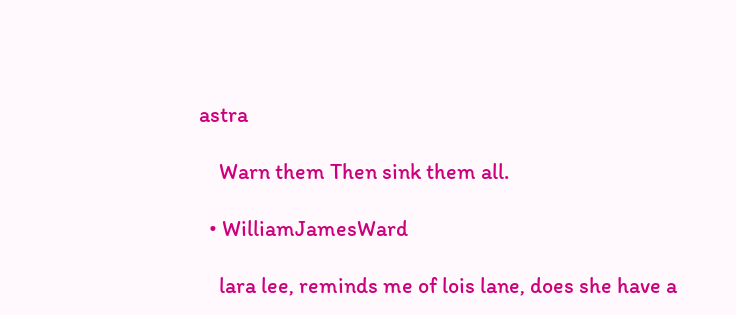astra

    Warn them Then sink them all.

  • WilliamJamesWard

    lara lee, reminds me of lois lane, does she have a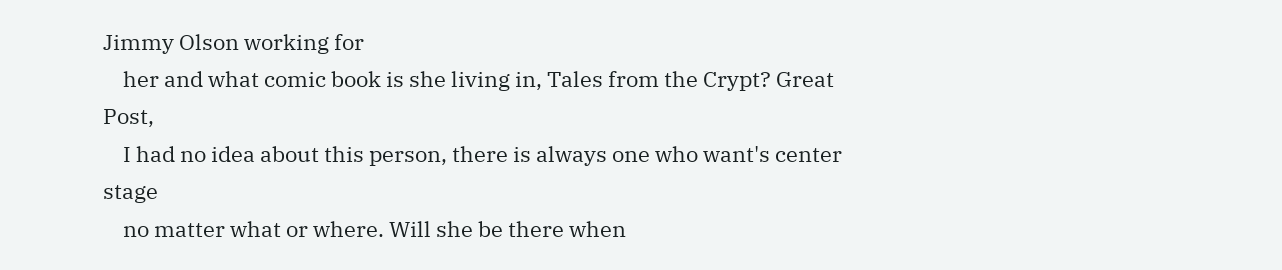Jimmy Olson working for
    her and what comic book is she living in, Tales from the Crypt? Great Post,
    I had no idea about this person, there is always one who want's center stage
    no matter what or where. Will she be there when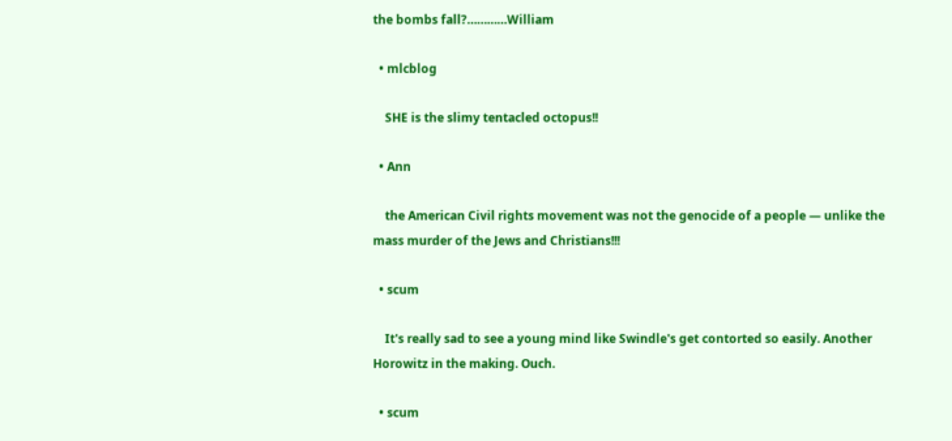the bombs fall?…………William

  • mlcblog

    SHE is the slimy tentacled octopus!!

  • Ann

    the American Civil rights movement was not the genocide of a people — unlike the mass murder of the Jews and Christians!!!

  • scum

    It's really sad to see a young mind like Swindle's get contorted so easily. Another Horowitz in the making. Ouch.

  • scum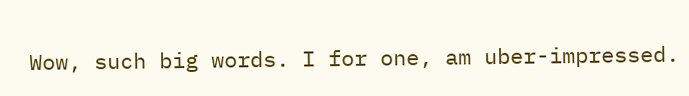Wow, such big words. I for one, am uber-impressed.